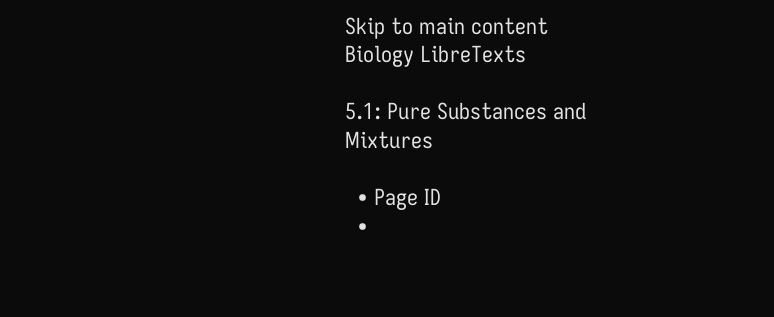Skip to main content
Biology LibreTexts

5.1: Pure Substances and Mixtures

  • Page ID
  •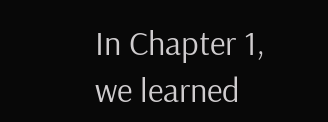In Chapter 1, we learned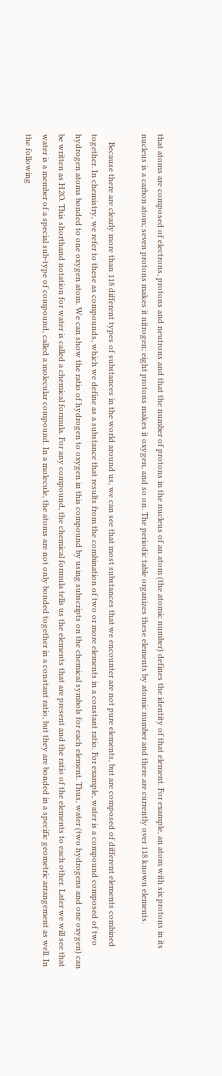that atoms are composed of electrons, protons and neutrons and that the number of protons in the nucleus of an atom (the atomic number) defines the identity of that element. For example, an atom with six protons in its nucleus is a carbon atom; seven protons makes it nitrogen; eight protons makes it oxygen, and so on. The periodic table organizes these elements by atomic number and there are currently over 118 known elements.

    Because there are clearly more than 118 different types of substances in the world around us, we can see that most substances that we encounter are not pure elements, but are composed of different elements combined together. In chemistry, we refer to these as compounds, which we define as a substance that results from the combination of two or more elements in a constant ratio. For example, water is a compound composed of two hydrogen atoms bonded to one oxygen atom. We can show the ratio of hydrogen to oxygen in this compound by using subscripts on the chemical symbols for each element. Thus, water (two hydrogens and one oxygen) can be written as H2O. This shorthand notation for water is called a chemical formula. For any compound, the chemical formula tells us the elements that are present and the ratio of the elements to each other. Later we will see that water is a member of a special sub-type of compound, called a molecular compound. In a molecule, the atoms are not only bonded together in a constant ratio, but they are bonded in a specific geometric arrangement as well. In the following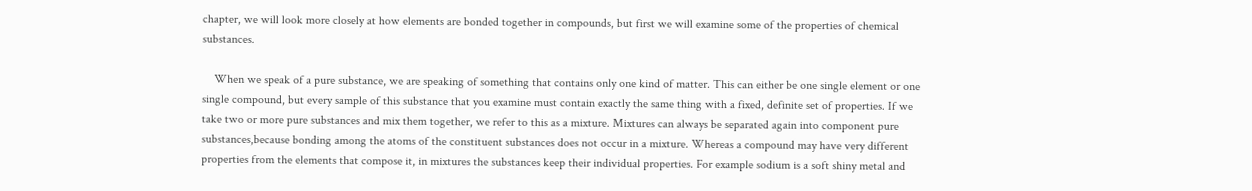chapter, we will look more closely at how elements are bonded together in compounds, but first we will examine some of the properties of chemical substances.

    When we speak of a pure substance, we are speaking of something that contains only one kind of matter. This can either be one single element or one single compound, but every sample of this substance that you examine must contain exactly the same thing with a fixed, definite set of properties. If we take two or more pure substances and mix them together, we refer to this as a mixture. Mixtures can always be separated again into component pure substances,because bonding among the atoms of the constituent substances does not occur in a mixture. Whereas a compound may have very different properties from the elements that compose it, in mixtures the substances keep their individual properties. For example sodium is a soft shiny metal and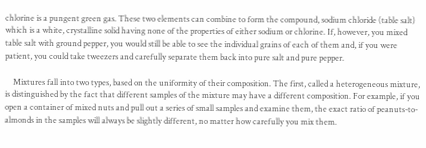chlorine is a pungent green gas. These two elements can combine to form the compound, sodium chloride (table salt) which is a white, crystalline solid having none of the properties of either sodium or chlorine. If, however, you mixed table salt with ground pepper, you would still be able to see the individual grains of each of them and, if you were patient, you could take tweezers and carefully separate them back into pure salt and pure pepper.

    Mixtures fall into two types, based on the uniformity of their composition. The first, called a heterogeneous mixture, is distinguished by the fact that different samples of the mixture may have a different composition. For example, if you open a container of mixed nuts and pull out a series of small samples and examine them, the exact ratio of peanuts-to-almonds in the samples will always be slightly different, no matter how carefully you mix them.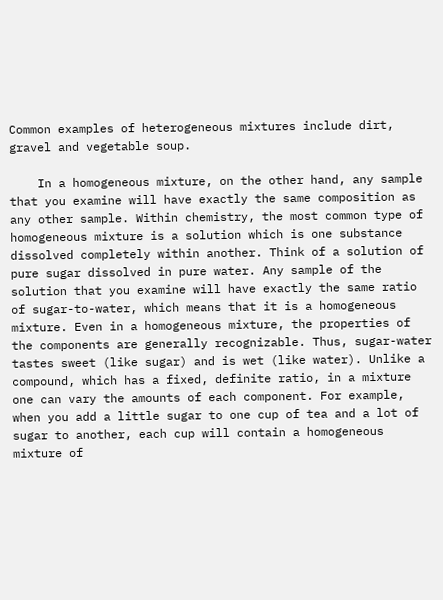Common examples of heterogeneous mixtures include dirt, gravel and vegetable soup.

    In a homogeneous mixture, on the other hand, any sample that you examine will have exactly the same composition as any other sample. Within chemistry, the most common type of homogeneous mixture is a solution which is one substance dissolved completely within another. Think of a solution of pure sugar dissolved in pure water. Any sample of the solution that you examine will have exactly the same ratio of sugar-to-water, which means that it is a homogeneous mixture. Even in a homogeneous mixture, the properties of the components are generally recognizable. Thus, sugar-water tastes sweet (like sugar) and is wet (like water). Unlike a compound, which has a fixed, definite ratio, in a mixture one can vary the amounts of each component. For example, when you add a little sugar to one cup of tea and a lot of sugar to another, each cup will contain a homogeneous mixture of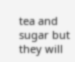tea and sugar but they will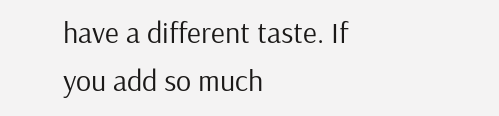have a different taste. If you add so much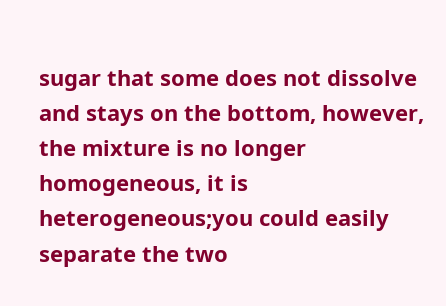sugar that some does not dissolve and stays on the bottom, however, the mixture is no longer homogeneous, it is heterogeneous;you could easily separate the two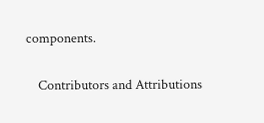components.

    Contributors and Attributions